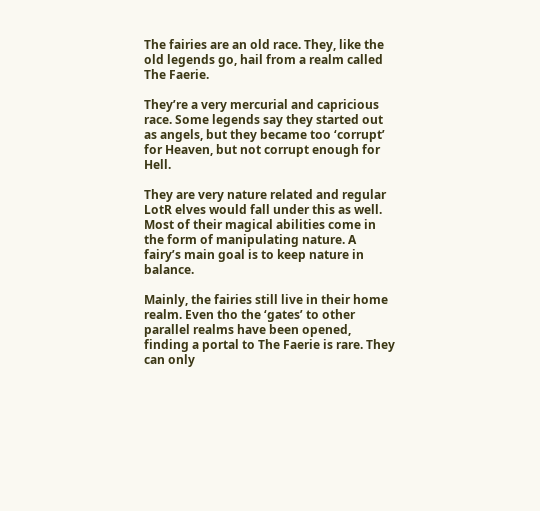The fairies are an old race. They, like the old legends go, hail from a realm called The Faerie.

They’re a very mercurial and capricious race. Some legends say they started out as angels, but they became too ‘corrupt’ for Heaven, but not corrupt enough for Hell.

They are very nature related and regular LotR elves would fall under this as well. Most of their magical abilities come in the form of manipulating nature. A fairy’s main goal is to keep nature in balance.

Mainly, the fairies still live in their home realm. Even tho the ‘gates’ to other parallel realms have been opened, finding a portal to The Faerie is rare. They can only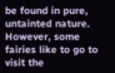be found in pure, untainted nature. However, some fairies like to go to visit the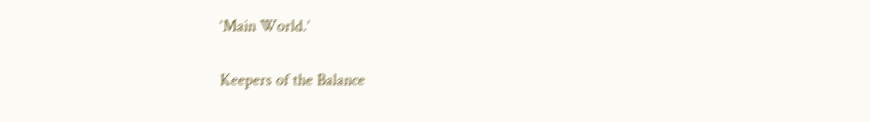‘Main World.’


Keepers of the Balance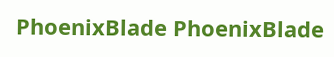PhoenixBlade PhoenixBlade